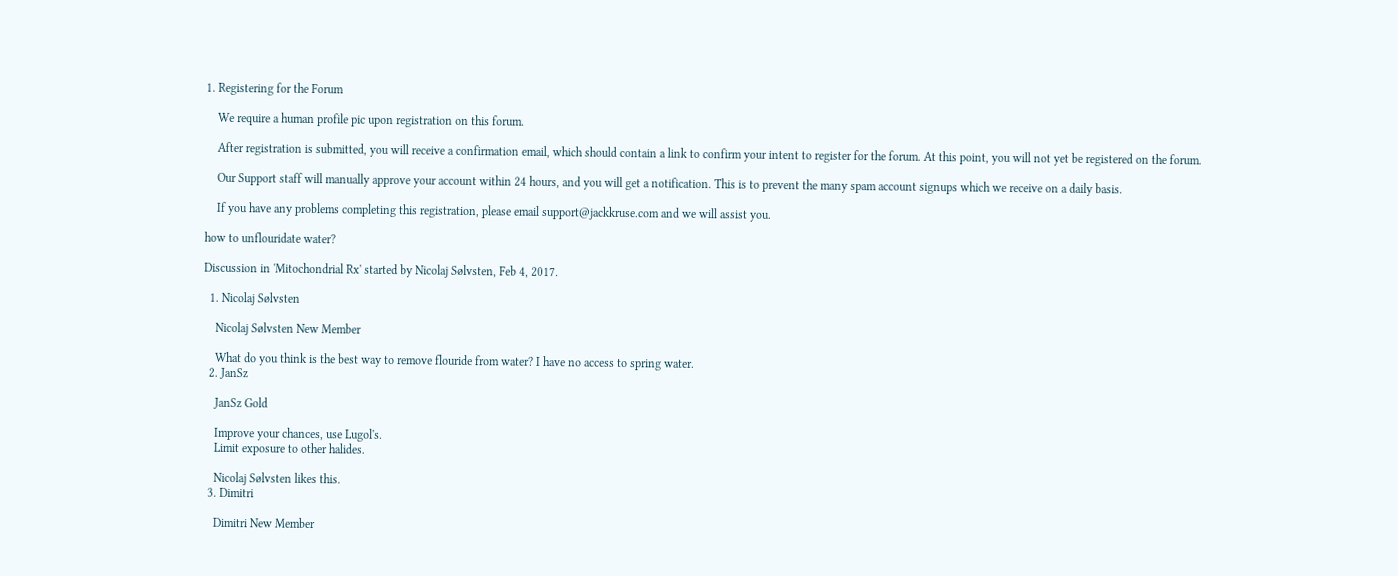1. Registering for the Forum

    We require a human profile pic upon registration on this forum.

    After registration is submitted, you will receive a confirmation email, which should contain a link to confirm your intent to register for the forum. At this point, you will not yet be registered on the forum.

    Our Support staff will manually approve your account within 24 hours, and you will get a notification. This is to prevent the many spam account signups which we receive on a daily basis.

    If you have any problems completing this registration, please email support@jackkruse.com and we will assist you.

how to unflouridate water?

Discussion in 'Mitochondrial Rx' started by Nicolaj Sølvsten, Feb 4, 2017.

  1. Nicolaj Sølvsten

    Nicolaj Sølvsten New Member

    What do you think is the best way to remove flouride from water? I have no access to spring water.
  2. JanSz

    JanSz Gold

    Improve your chances, use Lugol's.
    Limit exposure to other halides.

    Nicolaj Sølvsten likes this.
  3. Dimitri

    Dimitri New Member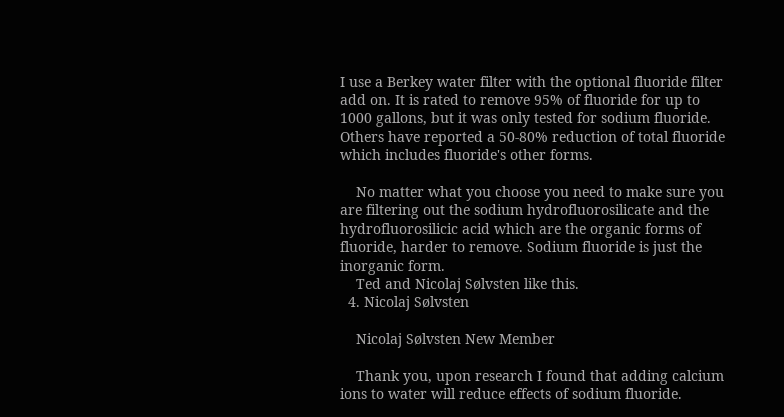I use a Berkey water filter with the optional fluoride filter add on. It is rated to remove 95% of fluoride for up to 1000 gallons, but it was only tested for sodium fluoride. Others have reported a 50-80% reduction of total fluoride which includes fluoride's other forms.

    No matter what you choose you need to make sure you are filtering out the sodium hydrofluorosilicate and the hydrofluorosilicic acid which are the organic forms of fluoride, harder to remove. Sodium fluoride is just the inorganic form.
    Ted and Nicolaj Sølvsten like this.
  4. Nicolaj Sølvsten

    Nicolaj Sølvsten New Member

    Thank you, upon research I found that adding calcium ions to water will reduce effects of sodium fluoride.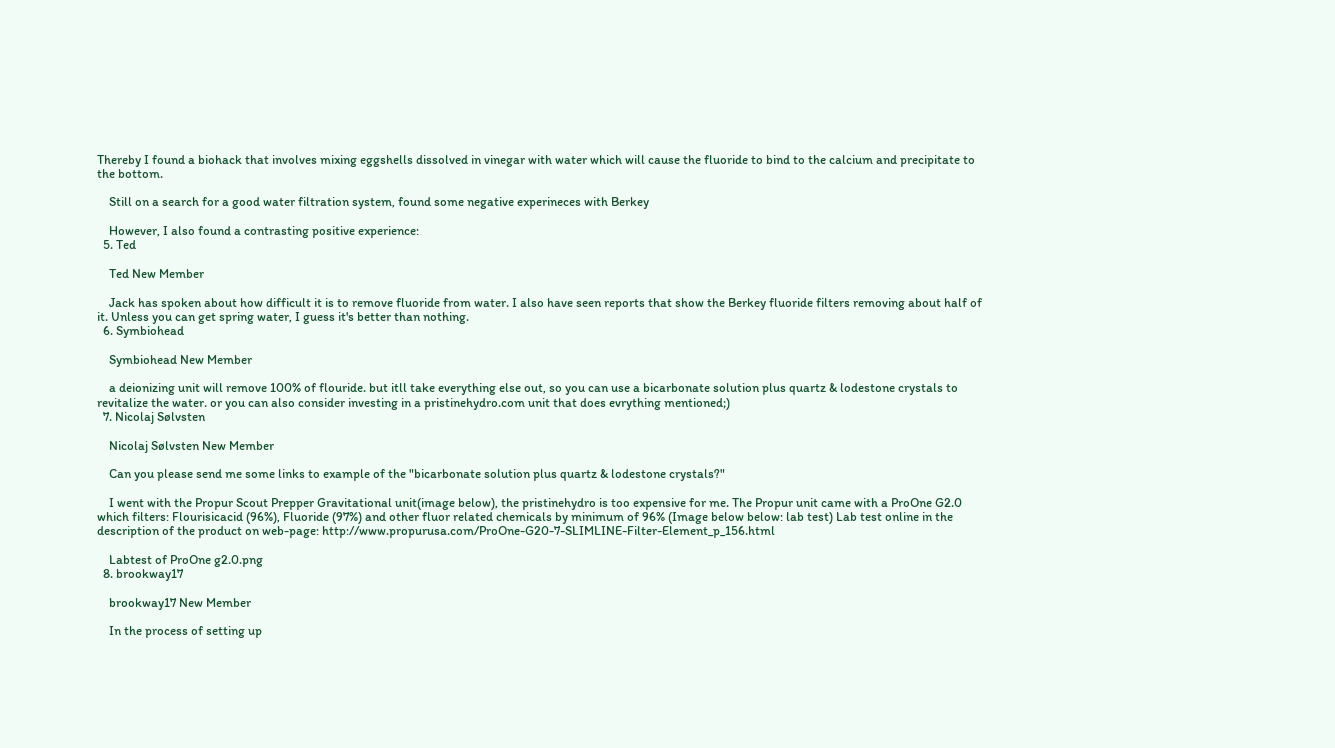Thereby I found a biohack that involves mixing eggshells dissolved in vinegar with water which will cause the fluoride to bind to the calcium and precipitate to the bottom.

    Still on a search for a good water filtration system, found some negative experineces with Berkey

    However, I also found a contrasting positive experience:
  5. Ted

    Ted New Member

    Jack has spoken about how difficult it is to remove fluoride from water. I also have seen reports that show the Berkey fluoride filters removing about half of it. Unless you can get spring water, I guess it's better than nothing.
  6. Symbiohead

    Symbiohead New Member

    a deionizing unit will remove 100% of flouride. but itll take everything else out, so you can use a bicarbonate solution plus quartz & lodestone crystals to revitalize the water. or you can also consider investing in a pristinehydro.com unit that does evrything mentioned;)
  7. Nicolaj Sølvsten

    Nicolaj Sølvsten New Member

    Can you please send me some links to example of the "bicarbonate solution plus quartz & lodestone crystals?"

    I went with the Propur Scout Prepper Gravitational unit(image below), the pristinehydro is too expensive for me. The Propur unit came with a ProOne G2.0 which filters: Flourisicacid (96%), Fluoride (97%) and other fluor related chemicals by minimum of 96% (Image below below: lab test) Lab test online in the description of the product on web-page: http://www.propurusa.com/ProOne-G20-7-SLIMLINE-Filter-Element_p_156.html

    Labtest of ProOne g2.0.png
  8. brookway17

    brookway17 New Member

    In the process of setting up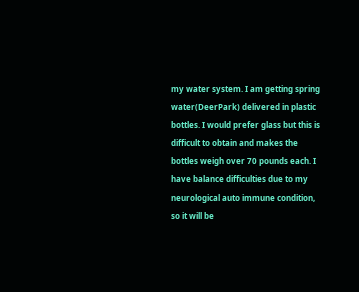my water system. I am getting spring water(DeerPark) delivered in plastic bottles. I would prefer glass but this is difficult to obtain and makes the bottles weigh over 70 pounds each. I have balance difficulties due to my neurological auto immune condition, so it will be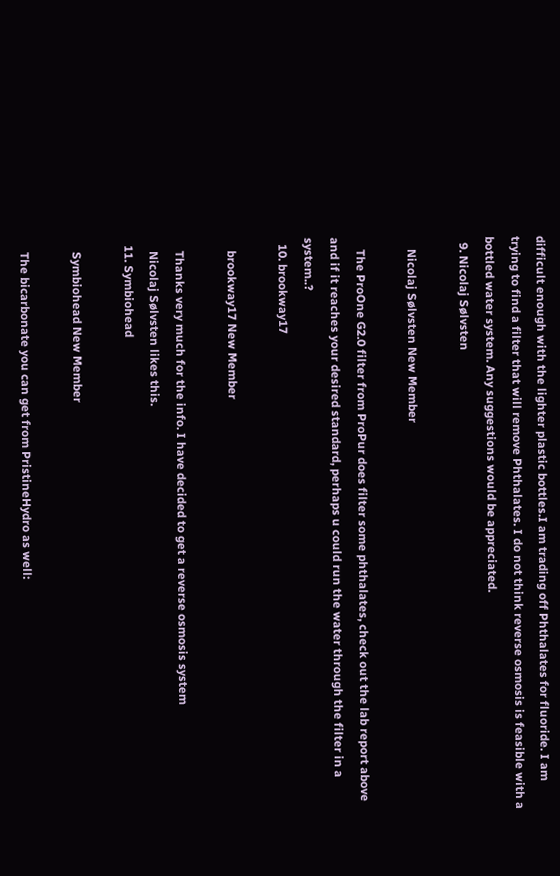difficult enough with the lighter plastic bottles.I am trading off Phthalates for fluoride. I am trying to find a filter that will remove Phthalates. I do not think reverse osmosis is feasible with a bottled water system. Any suggestions would be appreciated.
  9. Nicolaj Sølvsten

    Nicolaj Sølvsten New Member

    The ProOne G2.0 filter from ProPur does filter some phthalates, check out the lab report above and if it reaches your desired standard, perhaps u could run the water through the filter in a system..?
  10. brookway17

    brookway17 New Member

    Thanks very much for the info. I have decided to get a reverse osmosis system
    Nicolaj Sølvsten likes this.
  11. Symbiohead

    Symbiohead New Member

    The bicarbonate you can get from PristineHydro as well: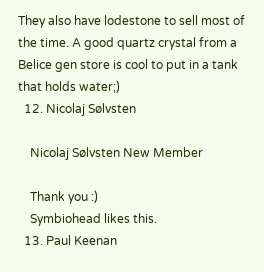They also have lodestone to sell most of the time. A good quartz crystal from a Belice gen store is cool to put in a tank that holds water;)
  12. Nicolaj Sølvsten

    Nicolaj Sølvsten New Member

    Thank you :)
    Symbiohead likes this.
  13. Paul Keenan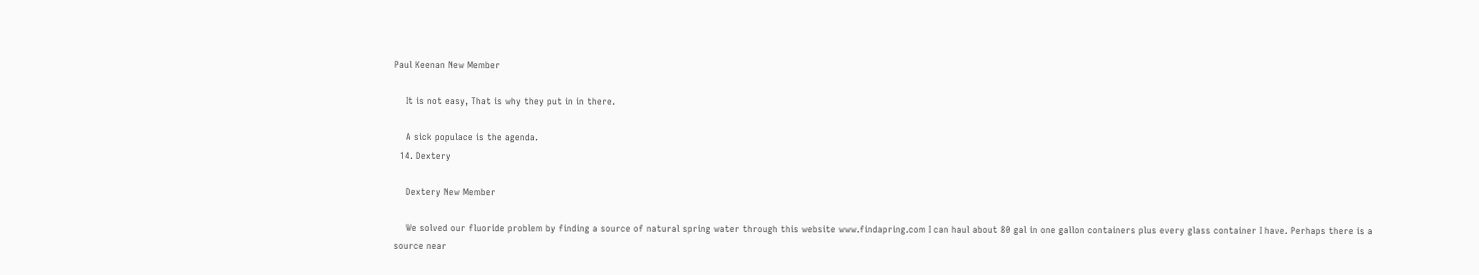Paul Keenan New Member

    It is not easy, That is why they put in in there.

    A sick populace is the agenda.
  14. Dextery

    Dextery New Member

    We solved our fluoride problem by finding a source of natural spring water through this website www.findapring.com I can haul about 80 gal in one gallon containers plus every glass container I have. Perhaps there is a source near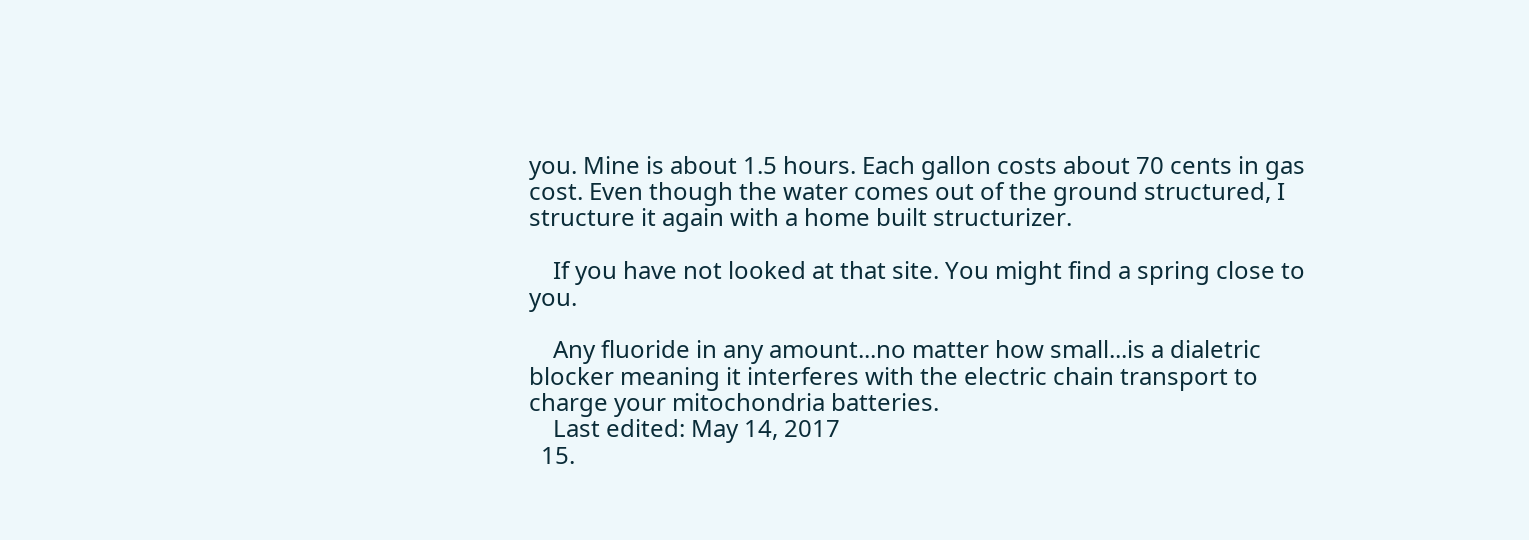you. Mine is about 1.5 hours. Each gallon costs about 70 cents in gas cost. Even though the water comes out of the ground structured, I structure it again with a home built structurizer.

    If you have not looked at that site. You might find a spring close to you.

    Any fluoride in any amount...no matter how small...is a dialetric blocker meaning it interferes with the electric chain transport to charge your mitochondria batteries.
    Last edited: May 14, 2017
  15.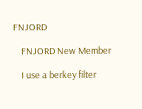FNJORD

    FNJORD New Member

    I use a berkey filter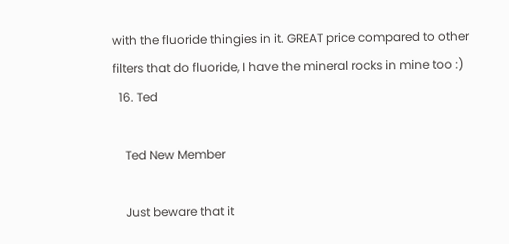with the fluoride thingies in it. GREAT price compared to other filters that do fluoride, I have the mineral rocks in mine too :)
  16. Ted

    Ted New Member

    Just beware that it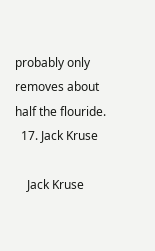probably only removes about half the flouride.
  17. Jack Kruse

    Jack Kruse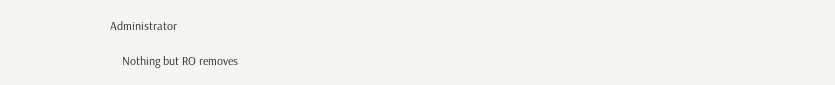Administrator

    Nothing but RO removes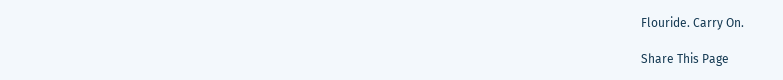Flouride. Carry On.

Share This Page